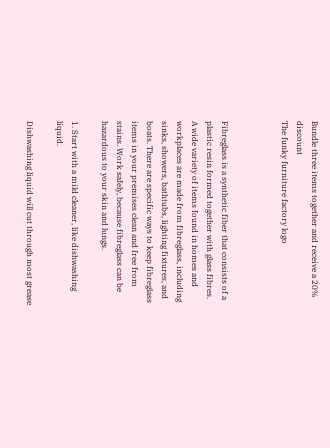Bundle three items together and receive a 20% discount
The funky furniture factory logo



Fibreglass is a synthetic fiber that consists of a plastic resin formed together with glass fibres. A wide variety of items found in homes and workplaces are made from fibreglass, including sinks, showers, bathtubs, lighting fixtures, and boats. There are specific ways to keep fibreglass items in your premises clean and free from stains. Work safely, because fibreglass can be hazardous to your skin and lungs.

1. Start with a mild cleaner, like dishwashing liquid.

Dishwashing liquid will cut through most grease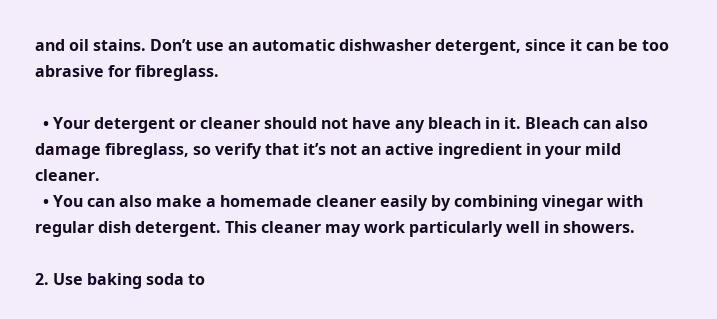and oil stains. Don’t use an automatic dishwasher detergent, since it can be too abrasive for fibreglass.

  • Your detergent or cleaner should not have any bleach in it. Bleach can also damage fibreglass, so verify that it’s not an active ingredient in your mild cleaner.
  • You can also make a homemade cleaner easily by combining vinegar with regular dish detergent. This cleaner may work particularly well in showers.

2. Use baking soda to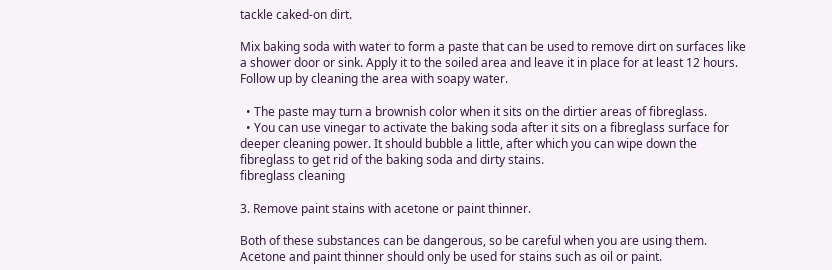tackle caked-on dirt.

Mix baking soda with water to form a paste that can be used to remove dirt on surfaces like a shower door or sink. Apply it to the soiled area and leave it in place for at least 12 hours. Follow up by cleaning the area with soapy water.

  • The paste may turn a brownish color when it sits on the dirtier areas of fibreglass.
  • You can use vinegar to activate the baking soda after it sits on a fibreglass surface for deeper cleaning power. It should bubble a little, after which you can wipe down the fibreglass to get rid of the baking soda and dirty stains.
fibreglass cleaning

3. Remove paint stains with acetone or paint thinner.

Both of these substances can be dangerous, so be careful when you are using them. Acetone and paint thinner should only be used for stains such as oil or paint.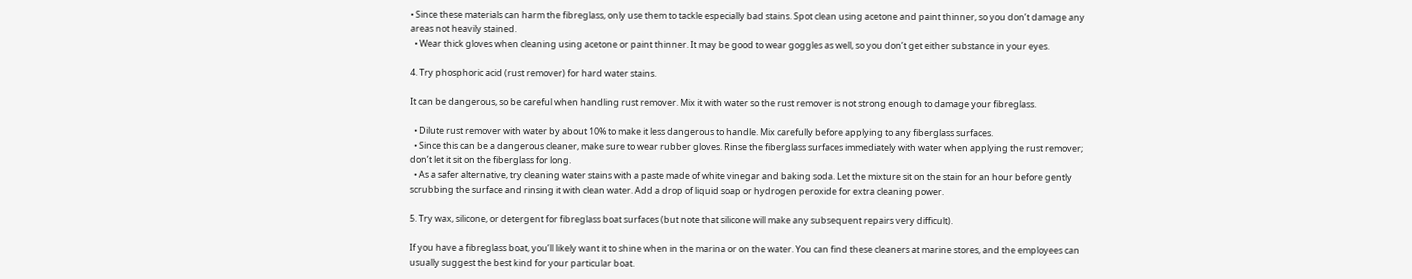• Since these materials can harm the fibreglass, only use them to tackle especially bad stains. Spot clean using acetone and paint thinner, so you don’t damage any areas not heavily stained.
  • Wear thick gloves when cleaning using acetone or paint thinner. It may be good to wear goggles as well, so you don’t get either substance in your eyes.

4. Try phosphoric acid (rust remover) for hard water stains.

It can be dangerous, so be careful when handling rust remover. Mix it with water so the rust remover is not strong enough to damage your fibreglass.

  • Dilute rust remover with water by about 10% to make it less dangerous to handle. Mix carefully before applying to any fiberglass surfaces.
  • Since this can be a dangerous cleaner, make sure to wear rubber gloves. Rinse the fiberglass surfaces immediately with water when applying the rust remover; don’t let it sit on the fiberglass for long.
  • As a safer alternative, try cleaning water stains with a paste made of white vinegar and baking soda. Let the mixture sit on the stain for an hour before gently scrubbing the surface and rinsing it with clean water. Add a drop of liquid soap or hydrogen peroxide for extra cleaning power.

5. Try wax, silicone, or detergent for fibreglass boat surfaces (but note that silicone will make any subsequent repairs very difficult).

If you have a fibreglass boat, you’ll likely want it to shine when in the marina or on the water. You can find these cleaners at marine stores, and the employees can usually suggest the best kind for your particular boat.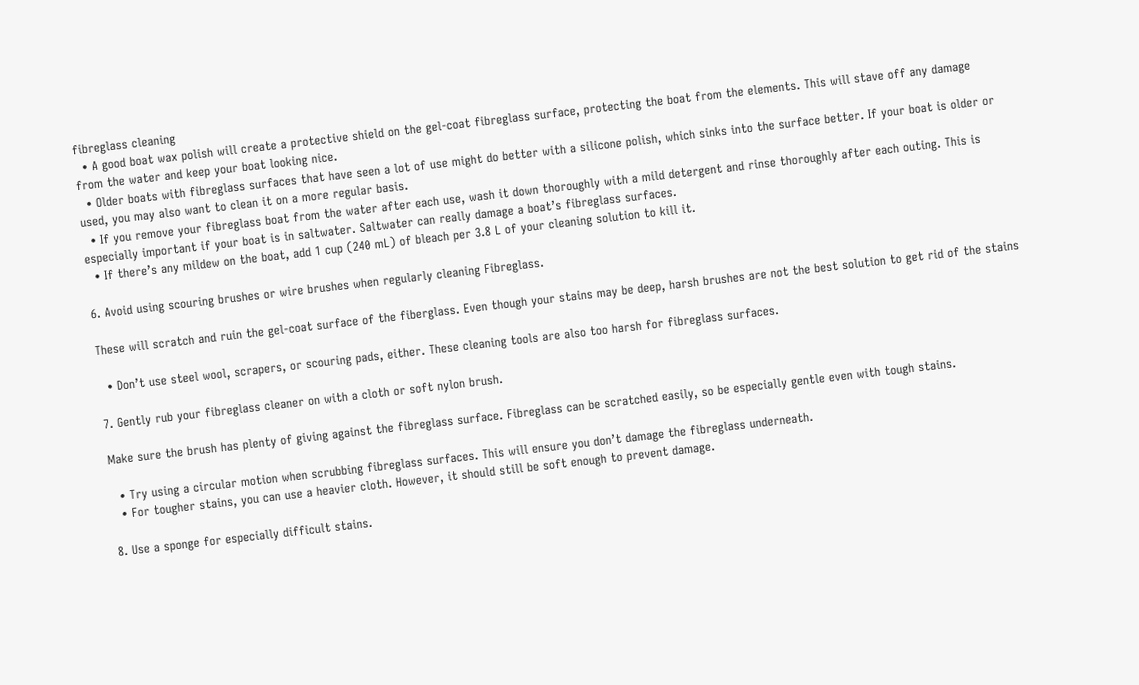fibreglass cleaning
  • A good boat wax polish will create a protective shield on the gel-coat fibreglass surface, protecting the boat from the elements. This will stave off any damage from the water and keep your boat looking nice.
  • Older boats with fibreglass surfaces that have seen a lot of use might do better with a silicone polish, which sinks into the surface better. If your boat is older or used, you may also want to clean it on a more regular basis.
  • If you remove your fibreglass boat from the water after each use, wash it down thoroughly with a mild detergent and rinse thoroughly after each outing. This is especially important if your boat is in saltwater. Saltwater can really damage a boat’s fibreglass surfaces.
  • If there’s any mildew on the boat, add 1 cup (240 mL) of bleach per 3.8 L of your cleaning solution to kill it.

6. Avoid using scouring brushes or wire brushes when regularly cleaning Fibreglass.

These will scratch and ruin the gel-coat surface of the fiberglass. Even though your stains may be deep, harsh brushes are not the best solution to get rid of the stains

  • Don’t use steel wool, scrapers, or scouring pads, either. These cleaning tools are also too harsh for fibreglass surfaces.

7. Gently rub your fibreglass cleaner on with a cloth or soft nylon brush.

Make sure the brush has plenty of giving against the fibreglass surface. Fibreglass can be scratched easily, so be especially gentle even with tough stains.

  • Try using a circular motion when scrubbing fibreglass surfaces. This will ensure you don’t damage the fibreglass underneath.
  • For tougher stains, you can use a heavier cloth. However, it should still be soft enough to prevent damage.

8. Use a sponge for especially difficult stains.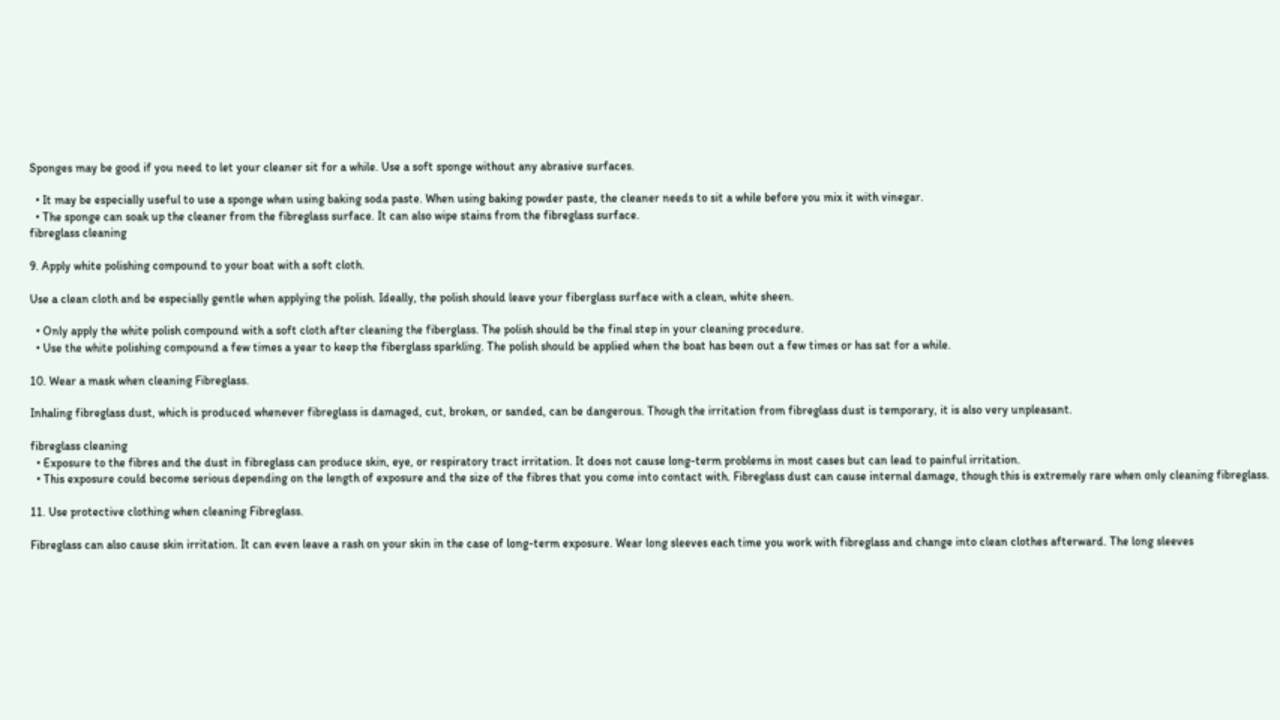Sponges may be good if you need to let your cleaner sit for a while. Use a soft sponge without any abrasive surfaces.

  • It may be especially useful to use a sponge when using baking soda paste. When using baking powder paste, the cleaner needs to sit a while before you mix it with vinegar.
  • The sponge can soak up the cleaner from the fibreglass surface. It can also wipe stains from the fibreglass surface.
fibreglass cleaning

9. Apply white polishing compound to your boat with a soft cloth.

Use a clean cloth and be especially gentle when applying the polish. Ideally, the polish should leave your fiberglass surface with a clean, white sheen.

  • Only apply the white polish compound with a soft cloth after cleaning the fiberglass. The polish should be the final step in your cleaning procedure.
  • Use the white polishing compound a few times a year to keep the fiberglass sparkling. The polish should be applied when the boat has been out a few times or has sat for a while.

10. Wear a mask when cleaning Fibreglass.

Inhaling fibreglass dust, which is produced whenever fibreglass is damaged, cut, broken, or sanded, can be dangerous. Though the irritation from fibreglass dust is temporary, it is also very unpleasant.

fibreglass cleaning
  • Exposure to the fibres and the dust in fibreglass can produce skin, eye, or respiratory tract irritation. It does not cause long-term problems in most cases but can lead to painful irritation.
  • This exposure could become serious depending on the length of exposure and the size of the fibres that you come into contact with. Fibreglass dust can cause internal damage, though this is extremely rare when only cleaning fibreglass.

11. Use protective clothing when cleaning Fibreglass.

Fibreglass can also cause skin irritation. It can even leave a rash on your skin in the case of long-term exposure. Wear long sleeves each time you work with fibreglass and change into clean clothes afterward. The long sleeves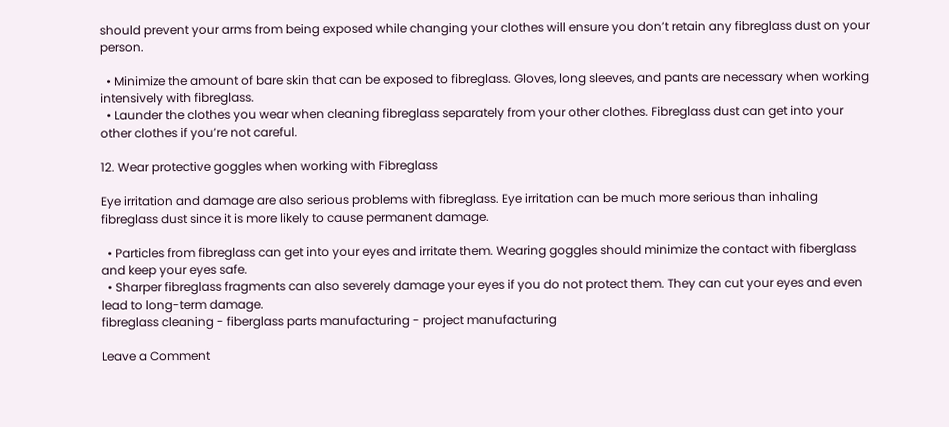should prevent your arms from being exposed while changing your clothes will ensure you don’t retain any fibreglass dust on your person.

  • Minimize the amount of bare skin that can be exposed to fibreglass. Gloves, long sleeves, and pants are necessary when working intensively with fibreglass.
  • Launder the clothes you wear when cleaning fibreglass separately from your other clothes. Fibreglass dust can get into your other clothes if you’re not careful.

12. Wear protective goggles when working with Fibreglass

Eye irritation and damage are also serious problems with fibreglass. Eye irritation can be much more serious than inhaling fibreglass dust since it is more likely to cause permanent damage.

  • Particles from fibreglass can get into your eyes and irritate them. Wearing goggles should minimize the contact with fiberglass and keep your eyes safe.
  • Sharper fibreglass fragments can also severely damage your eyes if you do not protect them. They can cut your eyes and even lead to long-term damage.
fibreglass cleaning - fiberglass parts manufacturing - project manufacturing

Leave a Comment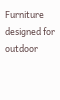Furniture designed for outdoor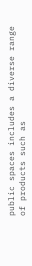public spaces includes a diverse range of products such as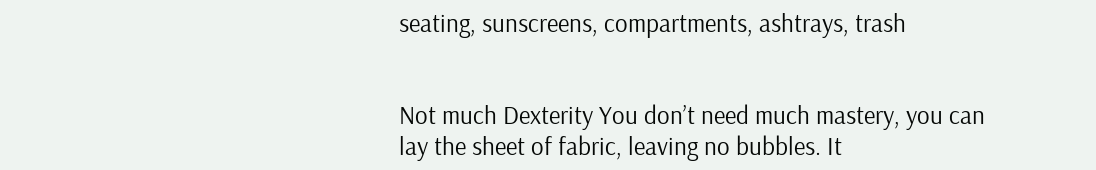seating, sunscreens, compartments, ashtrays, trash


Not much Dexterity You don’t need much mastery, you can lay the sheet of fabric, leaving no bubbles. It